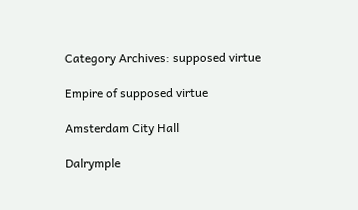Category Archives: supposed virtue

Empire of supposed virtue

Amsterdam City Hall

Dalrymple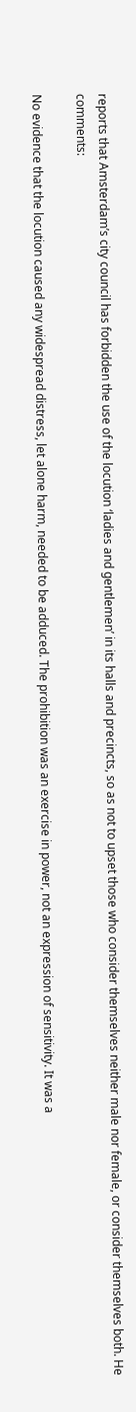reports that Amsterdam’s city council has forbidden the use of the locution ‘ladies and gentlemen’ in its halls and precincts, so as not to upset those who consider themselves neither male nor female, or consider themselves both. He comments:

No evidence that the locution caused any widespread distress, let alone harm, needed to be adduced. The prohibition was an exercise in power, not an expression of sensitivity. It was a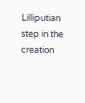Lilliputian step in the creation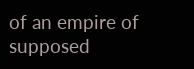of an empire of supposed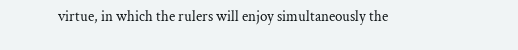virtue, in which the rulers will enjoy simultaneously the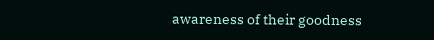awareness of their goodness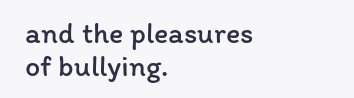and the pleasures of bullying.